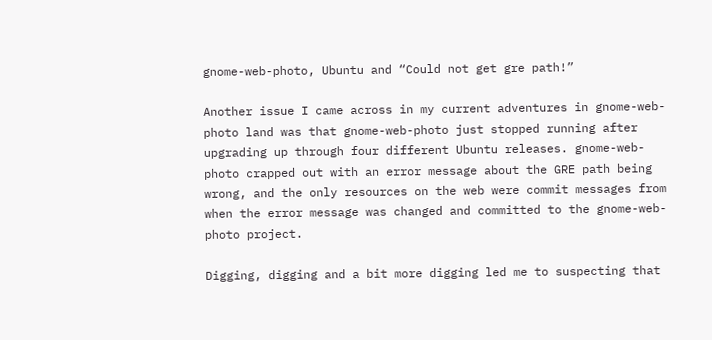gnome-web-photo, Ubuntu and “Could not get gre path!”

Another issue I came across in my current adventures in gnome-web-photo land was that gnome-web-photo just stopped running after upgrading up through four different Ubuntu releases. gnome-web-photo crapped out with an error message about the GRE path being wrong, and the only resources on the web were commit messages from when the error message was changed and committed to the gnome-web-photo project.

Digging, digging and a bit more digging led me to suspecting that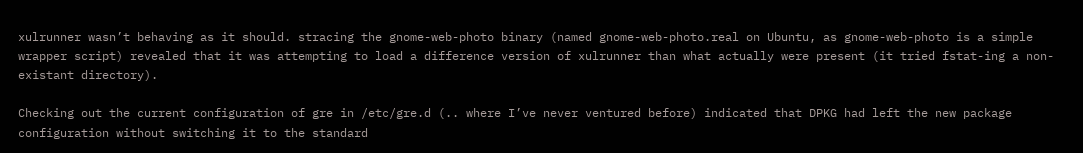xulrunner wasn’t behaving as it should. stracing the gnome-web-photo binary (named gnome-web-photo.real on Ubuntu, as gnome-web-photo is a simple wrapper script) revealed that it was attempting to load a difference version of xulrunner than what actually were present (it tried fstat-ing a non-existant directory).

Checking out the current configuration of gre in /etc/gre.d (.. where I’ve never ventured before) indicated that DPKG had left the new package configuration without switching it to the standard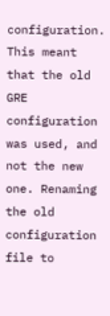configuration. This meant that the old GRE configuration was used, and not the new one. Renaming the old configuration file to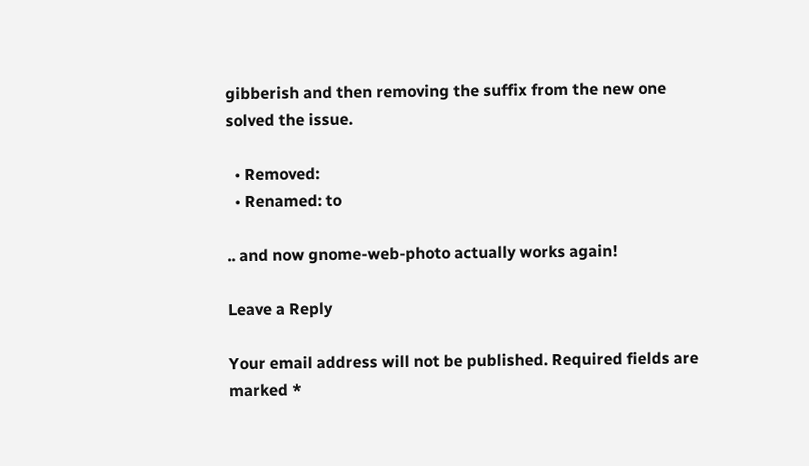gibberish and then removing the suffix from the new one solved the issue.

  • Removed:
  • Renamed: to

.. and now gnome-web-photo actually works again!

Leave a Reply

Your email address will not be published. Required fields are marked *